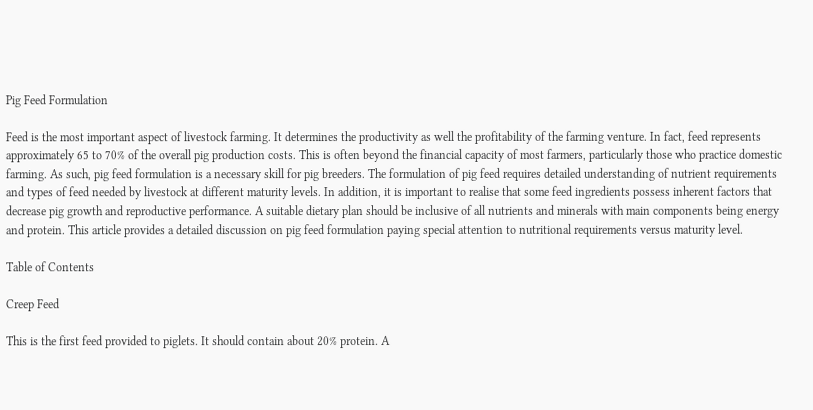Pig Feed Formulation

Feed is the most important aspect of livestock farming. It determines the productivity as well the profitability of the farming venture. In fact, feed represents approximately 65 to 70% of the overall pig production costs. This is often beyond the financial capacity of most farmers, particularly those who practice domestic farming. As such, pig feed formulation is a necessary skill for pig breeders. The formulation of pig feed requires detailed understanding of nutrient requirements and types of feed needed by livestock at different maturity levels. In addition, it is important to realise that some feed ingredients possess inherent factors that decrease pig growth and reproductive performance. A suitable dietary plan should be inclusive of all nutrients and minerals with main components being energy and protein. This article provides a detailed discussion on pig feed formulation paying special attention to nutritional requirements versus maturity level.

Table of Contents

Creep Feed

This is the first feed provided to piglets. It should contain about 20% protein. A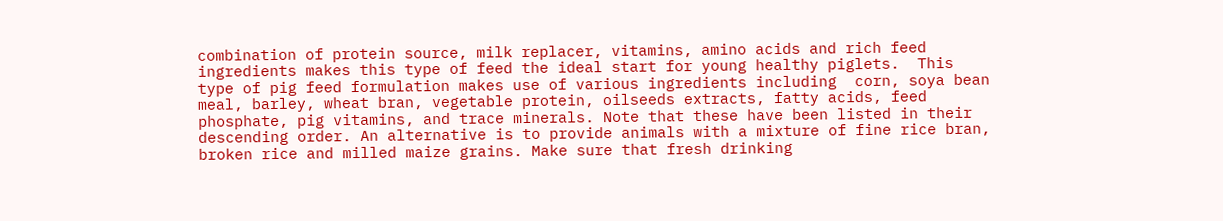combination of protein source, milk replacer, vitamins, amino acids and rich feed ingredients makes this type of feed the ideal start for young healthy piglets.  This type of pig feed formulation makes use of various ingredients including  corn, soya bean meal, barley, wheat bran, vegetable protein, oilseeds extracts, fatty acids, feed phosphate, pig vitamins, and trace minerals. Note that these have been listed in their descending order. An alternative is to provide animals with a mixture of fine rice bran, broken rice and milled maize grains. Make sure that fresh drinking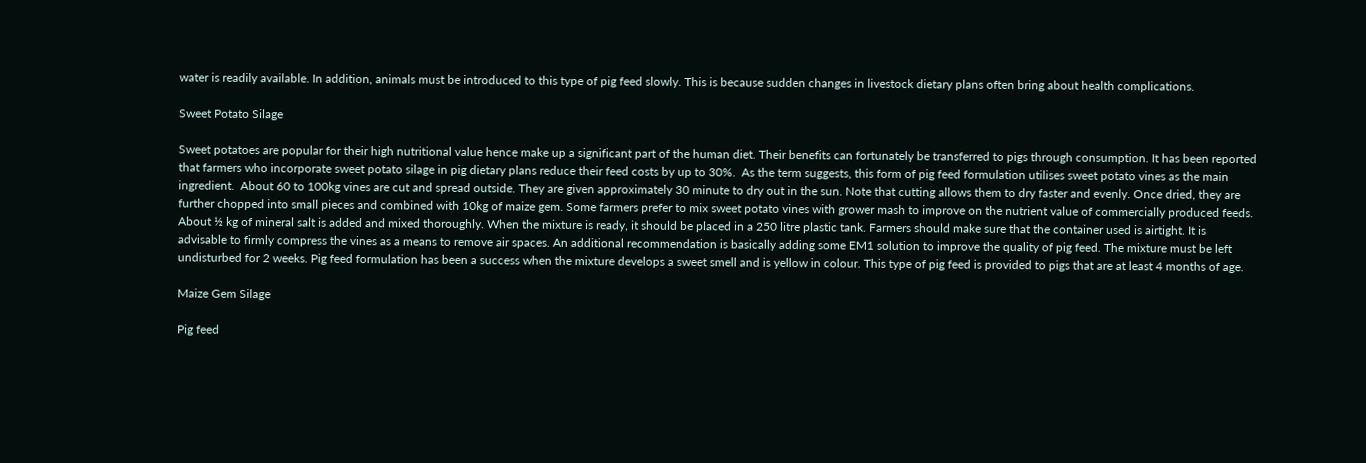water is readily available. In addition, animals must be introduced to this type of pig feed slowly. This is because sudden changes in livestock dietary plans often bring about health complications.

Sweet Potato Silage

Sweet potatoes are popular for their high nutritional value hence make up a significant part of the human diet. Their benefits can fortunately be transferred to pigs through consumption. It has been reported that farmers who incorporate sweet potato silage in pig dietary plans reduce their feed costs by up to 30%.  As the term suggests, this form of pig feed formulation utilises sweet potato vines as the main ingredient.  About 60 to 100kg vines are cut and spread outside. They are given approximately 30 minute to dry out in the sun. Note that cutting allows them to dry faster and evenly. Once dried, they are further chopped into small pieces and combined with 10kg of maize gem. Some farmers prefer to mix sweet potato vines with grower mash to improve on the nutrient value of commercially produced feeds. About ½ kg of mineral salt is added and mixed thoroughly. When the mixture is ready, it should be placed in a 250 litre plastic tank. Farmers should make sure that the container used is airtight. It is advisable to firmly compress the vines as a means to remove air spaces. An additional recommendation is basically adding some EM1 solution to improve the quality of pig feed. The mixture must be left undisturbed for 2 weeks. Pig feed formulation has been a success when the mixture develops a sweet smell and is yellow in colour. This type of pig feed is provided to pigs that are at least 4 months of age.

Maize Gem Silage

Pig feed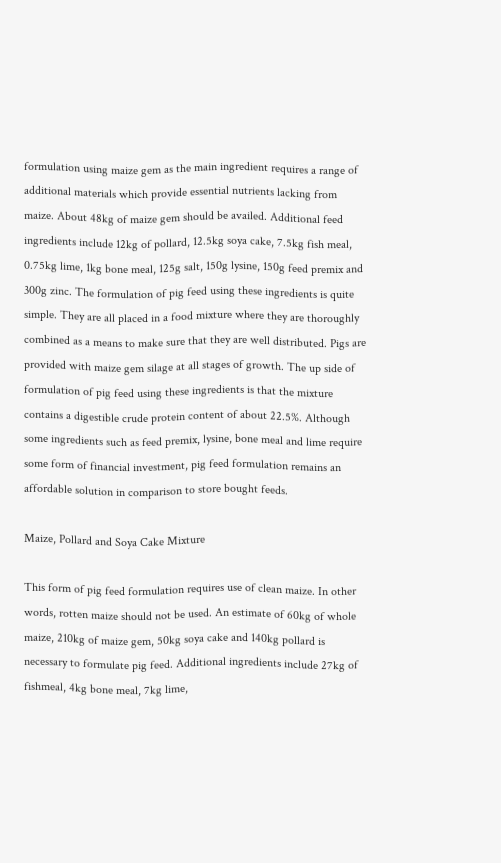formulation using maize gem as the main ingredient requires a range of additional materials which provide essential nutrients lacking from maize. About 48kg of maize gem should be availed. Additional feed ingredients include 12kg of pollard, 12.5kg soya cake, 7.5kg fish meal, 0.75kg lime, 1kg bone meal, 125g salt, 150g lysine, 150g feed premix and 300g zinc. The formulation of pig feed using these ingredients is quite simple. They are all placed in a food mixture where they are thoroughly combined as a means to make sure that they are well distributed. Pigs are provided with maize gem silage at all stages of growth. The up side of formulation of pig feed using these ingredients is that the mixture contains a digestible crude protein content of about 22.5%. Although some ingredients such as feed premix, lysine, bone meal and lime require some form of financial investment, pig feed formulation remains an affordable solution in comparison to store bought feeds.

Maize, Pollard and Soya Cake Mixture

This form of pig feed formulation requires use of clean maize. In other words, rotten maize should not be used. An estimate of 60kg of whole maize, 210kg of maize gem, 50kg soya cake and 140kg pollard is necessary to formulate pig feed. Additional ingredients include 27kg of fishmeal, 4kg bone meal, 7kg lime,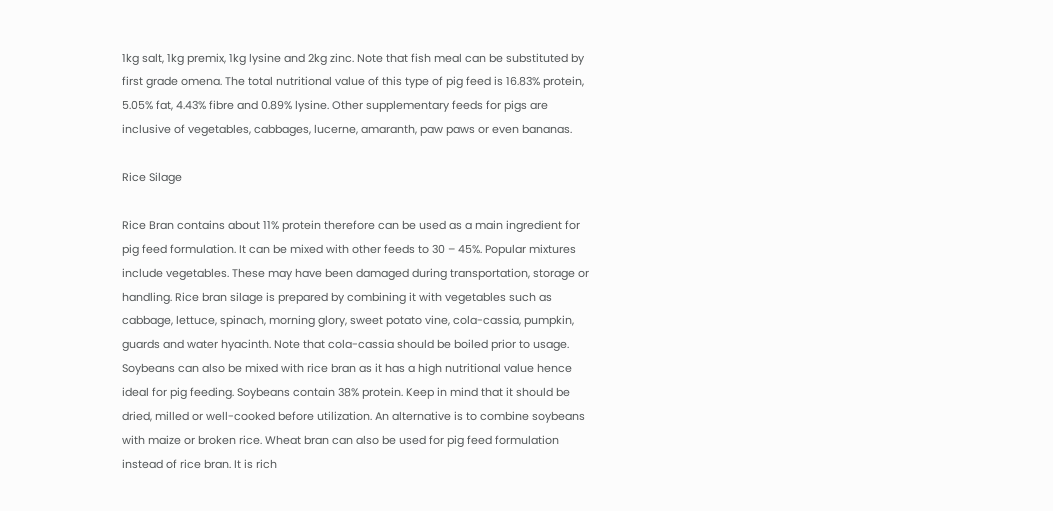1kg salt, 1kg premix, 1kg lysine and 2kg zinc. Note that fish meal can be substituted by first grade omena. The total nutritional value of this type of pig feed is 16.83% protein, 5.05% fat, 4.43% fibre and 0.89% lysine. Other supplementary feeds for pigs are inclusive of vegetables, cabbages, lucerne, amaranth, paw paws or even bananas.

Rice Silage

Rice Bran contains about 11% protein therefore can be used as a main ingredient for pig feed formulation. It can be mixed with other feeds to 30 – 45%. Popular mixtures include vegetables. These may have been damaged during transportation, storage or handling. Rice bran silage is prepared by combining it with vegetables such as cabbage, lettuce, spinach, morning glory, sweet potato vine, cola-cassia, pumpkin, guards and water hyacinth. Note that cola-cassia should be boiled prior to usage. Soybeans can also be mixed with rice bran as it has a high nutritional value hence ideal for pig feeding. Soybeans contain 38% protein. Keep in mind that it should be dried, milled or well-cooked before utilization. An alternative is to combine soybeans with maize or broken rice. Wheat bran can also be used for pig feed formulation instead of rice bran. It is rich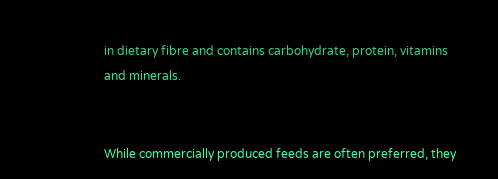in dietary fibre and contains carbohydrate, protein, vitamins and minerals.


While commercially produced feeds are often preferred, they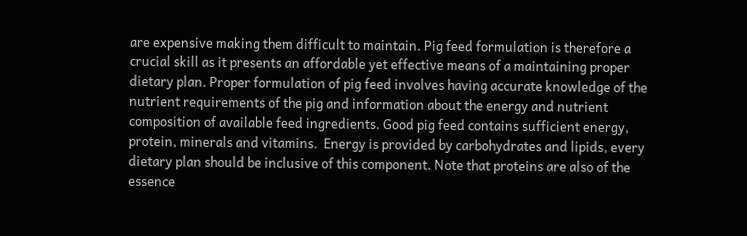are expensive making them difficult to maintain. Pig feed formulation is therefore a crucial skill as it presents an affordable yet effective means of a maintaining proper dietary plan. Proper formulation of pig feed involves having accurate knowledge of the nutrient requirements of the pig and information about the energy and nutrient composition of available feed ingredients. Good pig feed contains sufficient energy, protein, minerals and vitamins.  Energy is provided by carbohydrates and lipids, every dietary plan should be inclusive of this component. Note that proteins are also of the essence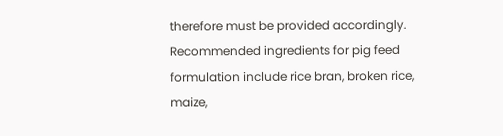therefore must be provided accordingly. Recommended ingredients for pig feed formulation include rice bran, broken rice, maize,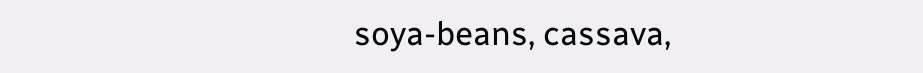soya-beans, cassava,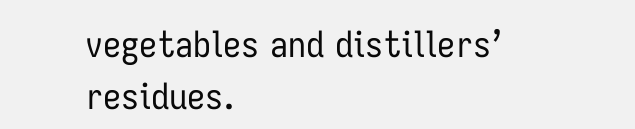vegetables and distillers’ residues.